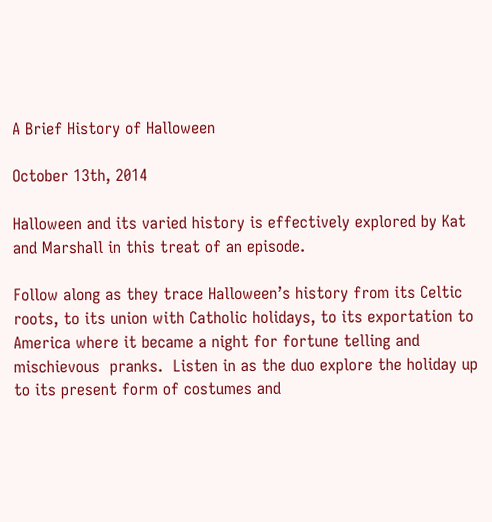A Brief History of Halloween

October 13th, 2014

Halloween and its varied history is effectively explored by Kat and Marshall in this treat of an episode.

Follow along as they trace Halloween’s history from its Celtic roots, to its union with Catholic holidays, to its exportation to America where it became a night for fortune telling and mischievous  pranks.  Listen in as the duo explore the holiday up to its present form of costumes and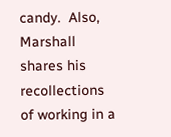candy.  Also, Marshall shares his recollections of working in a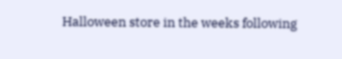Halloween store in the weeks following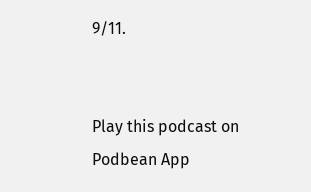9/11.


Play this podcast on Podbean App